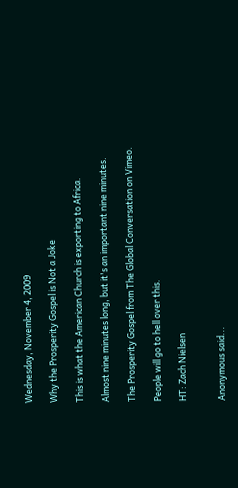Wednesday, November 4, 2009

Why the Prosperity Gospel is Not a Joke

This is what the American Church is exporting to Africa.

Almost nine minutes long, but it's an important nine minutes.

The Prosperity Gospel from The Global Conversation on Vimeo.

People will go to hell over this.

HT: Zach Nielsen


Anonymous said...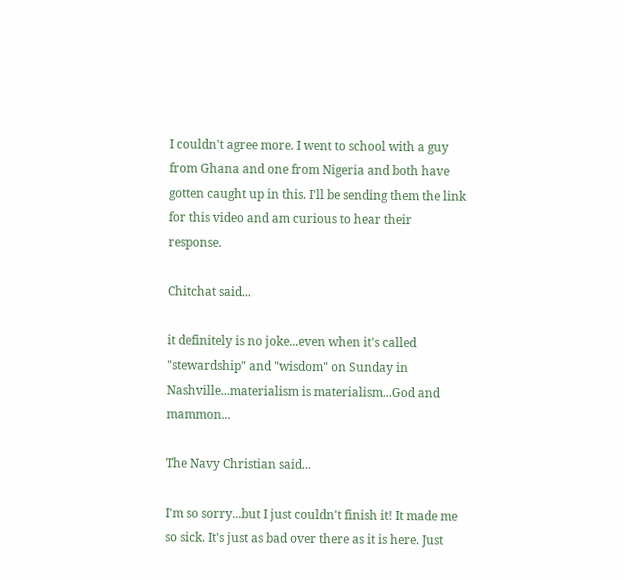I couldn't agree more. I went to school with a guy from Ghana and one from Nigeria and both have gotten caught up in this. I'll be sending them the link for this video and am curious to hear their response.

Chitchat said...

it definitely is no joke...even when it's called "stewardship" and "wisdom" on Sunday in Nashville...materialism is materialism...God and mammon...

The Navy Christian said...

I'm so sorry...but I just couldn't finish it! It made me so sick. It's just as bad over there as it is here. Just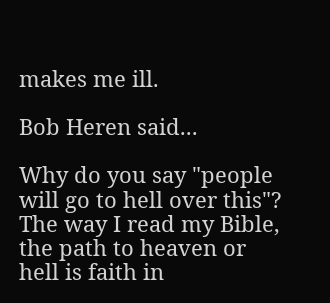makes me ill.

Bob Heren said...

Why do you say "people will go to hell over this"? The way I read my Bible, the path to heaven or hell is faith in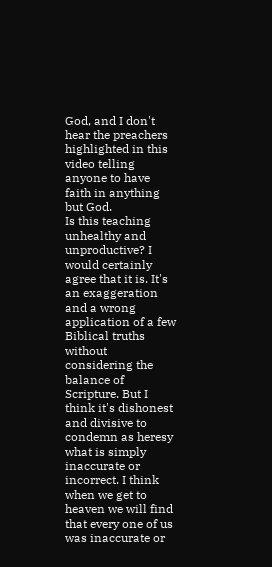God, and I don't hear the preachers highlighted in this video telling anyone to have faith in anything but God.
Is this teaching unhealthy and unproductive? I would certainly agree that it is. It's an exaggeration and a wrong application of a few Biblical truths without considering the balance of Scripture. But I think it's dishonest and divisive to condemn as heresy what is simply inaccurate or incorrect. I think when we get to heaven we will find that every one of us was inaccurate or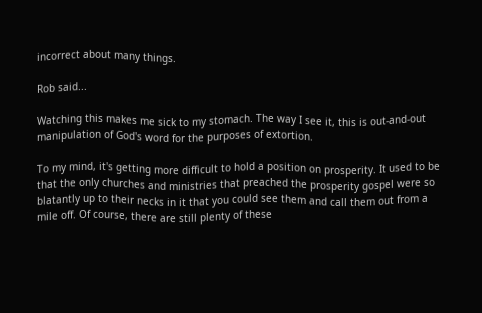incorrect about many things.

Rob said...

Watching this makes me sick to my stomach. The way I see it, this is out-and-out manipulation of God's word for the purposes of extortion.

To my mind, it's getting more difficult to hold a position on prosperity. It used to be that the only churches and ministries that preached the prosperity gospel were so blatantly up to their necks in it that you could see them and call them out from a mile off. Of course, there are still plenty of these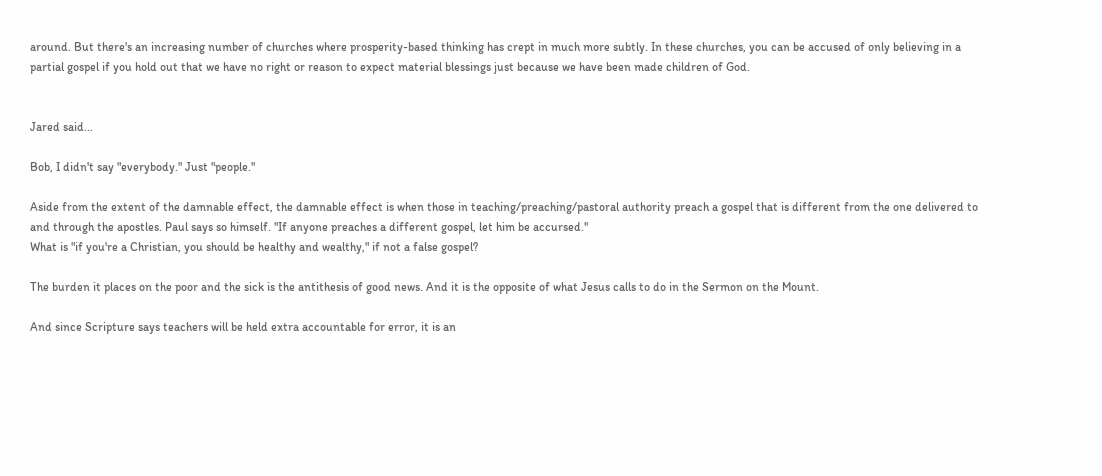around. But there's an increasing number of churches where prosperity-based thinking has crept in much more subtly. In these churches, you can be accused of only believing in a partial gospel if you hold out that we have no right or reason to expect material blessings just because we have been made children of God.


Jared said...

Bob, I didn't say "everybody." Just "people."

Aside from the extent of the damnable effect, the damnable effect is when those in teaching/preaching/pastoral authority preach a gospel that is different from the one delivered to and through the apostles. Paul says so himself. "If anyone preaches a different gospel, let him be accursed."
What is "if you're a Christian, you should be healthy and wealthy," if not a false gospel?

The burden it places on the poor and the sick is the antithesis of good news. And it is the opposite of what Jesus calls to do in the Sermon on the Mount.

And since Scripture says teachers will be held extra accountable for error, it is an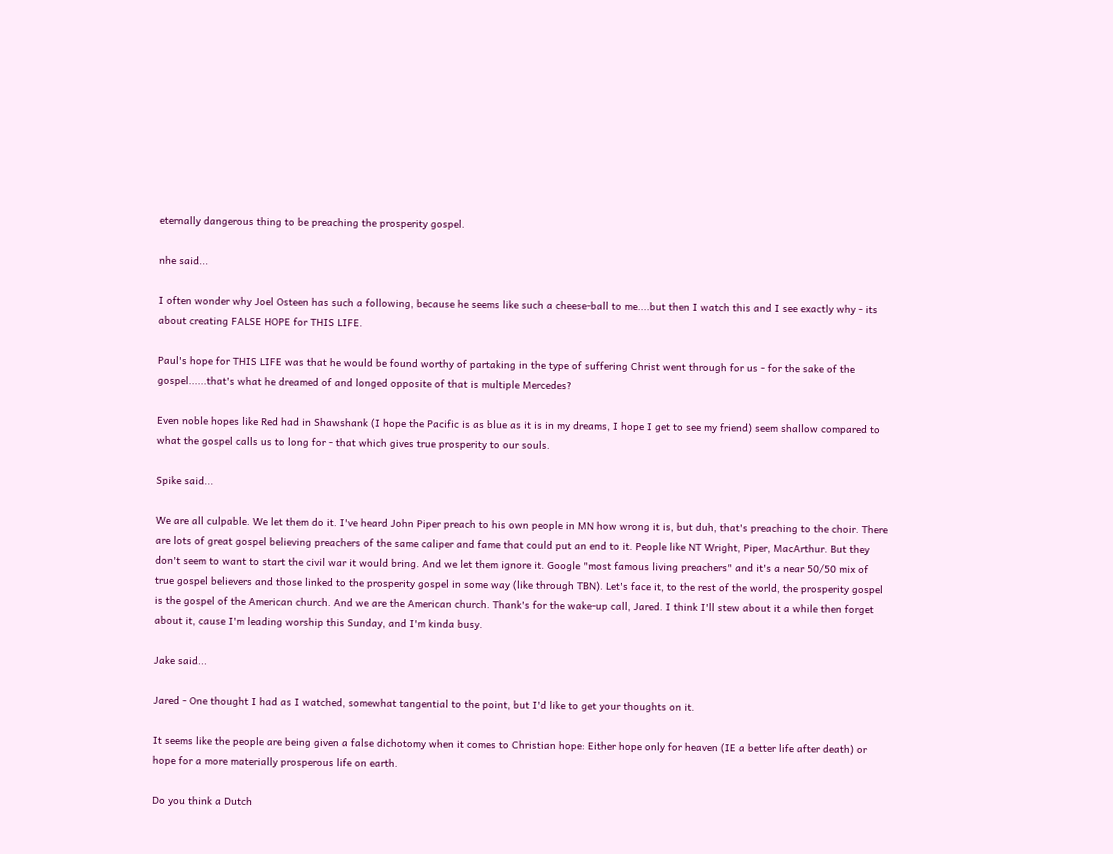eternally dangerous thing to be preaching the prosperity gospel.

nhe said...

I often wonder why Joel Osteen has such a following, because he seems like such a cheese-ball to me....but then I watch this and I see exactly why - its about creating FALSE HOPE for THIS LIFE.

Paul's hope for THIS LIFE was that he would be found worthy of partaking in the type of suffering Christ went through for us - for the sake of the gospel......that's what he dreamed of and longed opposite of that is multiple Mercedes?

Even noble hopes like Red had in Shawshank (I hope the Pacific is as blue as it is in my dreams, I hope I get to see my friend) seem shallow compared to what the gospel calls us to long for - that which gives true prosperity to our souls.

Spike said...

We are all culpable. We let them do it. I've heard John Piper preach to his own people in MN how wrong it is, but duh, that's preaching to the choir. There are lots of great gospel believing preachers of the same caliper and fame that could put an end to it. People like NT Wright, Piper, MacArthur. But they don't seem to want to start the civil war it would bring. And we let them ignore it. Google "most famous living preachers" and it's a near 50/50 mix of true gospel believers and those linked to the prosperity gospel in some way (like through TBN). Let's face it, to the rest of the world, the prosperity gospel is the gospel of the American church. And we are the American church. Thank's for the wake-up call, Jared. I think I'll stew about it a while then forget about it, cause I'm leading worship this Sunday, and I'm kinda busy.

Jake said...

Jared - One thought I had as I watched, somewhat tangential to the point, but I'd like to get your thoughts on it.

It seems like the people are being given a false dichotomy when it comes to Christian hope: Either hope only for heaven (IE a better life after death) or hope for a more materially prosperous life on earth.

Do you think a Dutch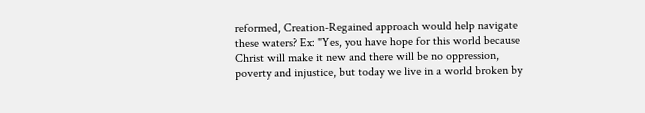reformed, Creation-Regained approach would help navigate these waters? Ex: "Yes, you have hope for this world because Christ will make it new and there will be no oppression, poverty and injustice, but today we live in a world broken by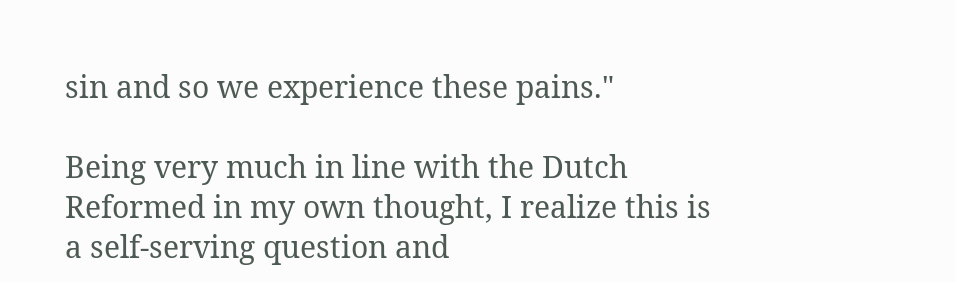sin and so we experience these pains."

Being very much in line with the Dutch Reformed in my own thought, I realize this is a self-serving question and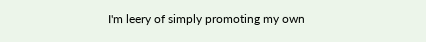I'm leery of simply promoting my own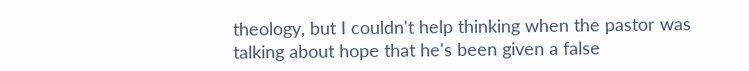theology, but I couldn't help thinking when the pastor was talking about hope that he's been given a false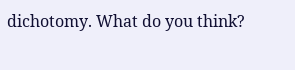dichotomy. What do you think?